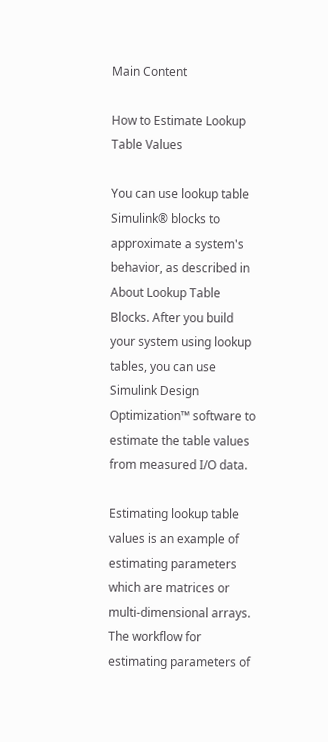Main Content

How to Estimate Lookup Table Values

You can use lookup table Simulink® blocks to approximate a system's behavior, as described in About Lookup Table Blocks. After you build your system using lookup tables, you can use Simulink Design Optimization™ software to estimate the table values from measured I/O data.

Estimating lookup table values is an example of estimating parameters which are matrices or multi-dimensional arrays. The workflow for estimating parameters of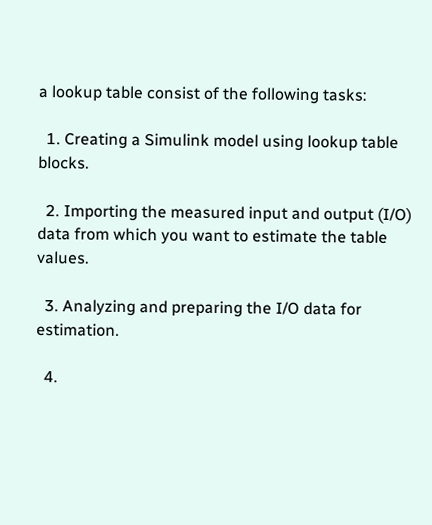a lookup table consist of the following tasks:

  1. Creating a Simulink model using lookup table blocks.

  2. Importing the measured input and output (I/O) data from which you want to estimate the table values.

  3. Analyzing and preparing the I/O data for estimation.

  4.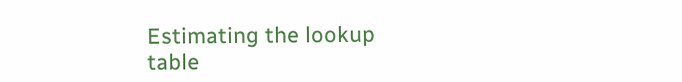Estimating the lookup table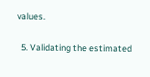values.

  5. Validating the estimated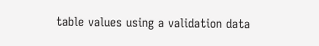table values using a validation data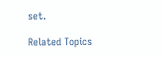set.

Related Topics